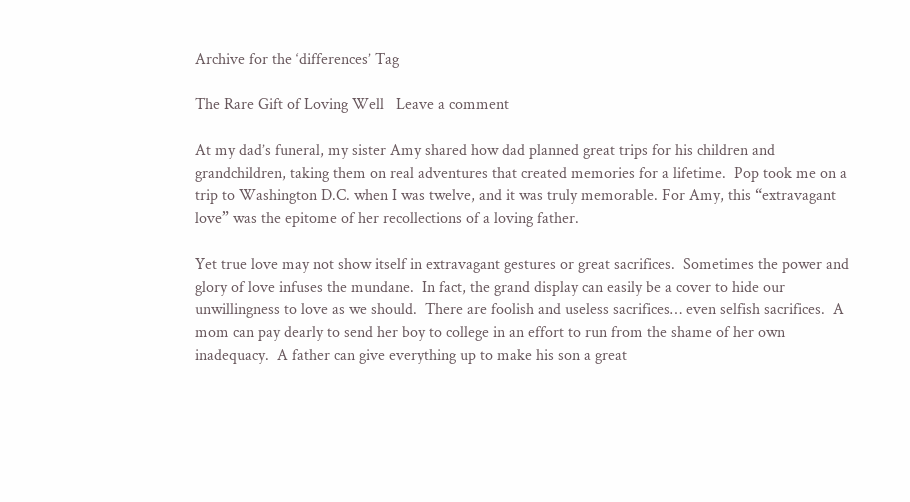Archive for the ‘differences’ Tag

The Rare Gift of Loving Well   Leave a comment

At my dad’s funeral, my sister Amy shared how dad planned great trips for his children and grandchildren, taking them on real adventures that created memories for a lifetime.  Pop took me on a trip to Washington D.C. when I was twelve, and it was truly memorable. For Amy, this “extravagant love” was the epitome of her recollections of a loving father.

Yet true love may not show itself in extravagant gestures or great sacrifices.  Sometimes the power and glory of love infuses the mundane.  In fact, the grand display can easily be a cover to hide our unwillingness to love as we should.  There are foolish and useless sacrifices… even selfish sacrifices.  A mom can pay dearly to send her boy to college in an effort to run from the shame of her own inadequacy.  A father can give everything up to make his son a great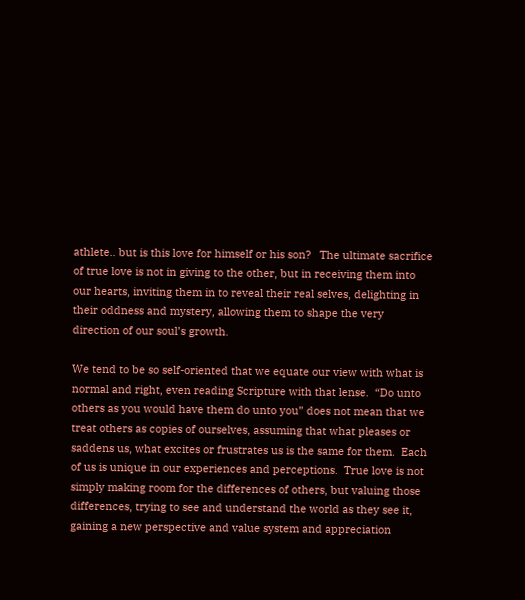athlete.. but is this love for himself or his son?   The ultimate sacrifice of true love is not in giving to the other, but in receiving them into our hearts, inviting them in to reveal their real selves, delighting in their oddness and mystery, allowing them to shape the very direction of our soul’s growth.

We tend to be so self-oriented that we equate our view with what is normal and right, even reading Scripture with that lense.  “Do unto others as you would have them do unto you” does not mean that we treat others as copies of ourselves, assuming that what pleases or saddens us, what excites or frustrates us is the same for them.  Each of us is unique in our experiences and perceptions.  True love is not simply making room for the differences of others, but valuing those differences, trying to see and understand the world as they see it, gaining a new perspective and value system and appreciation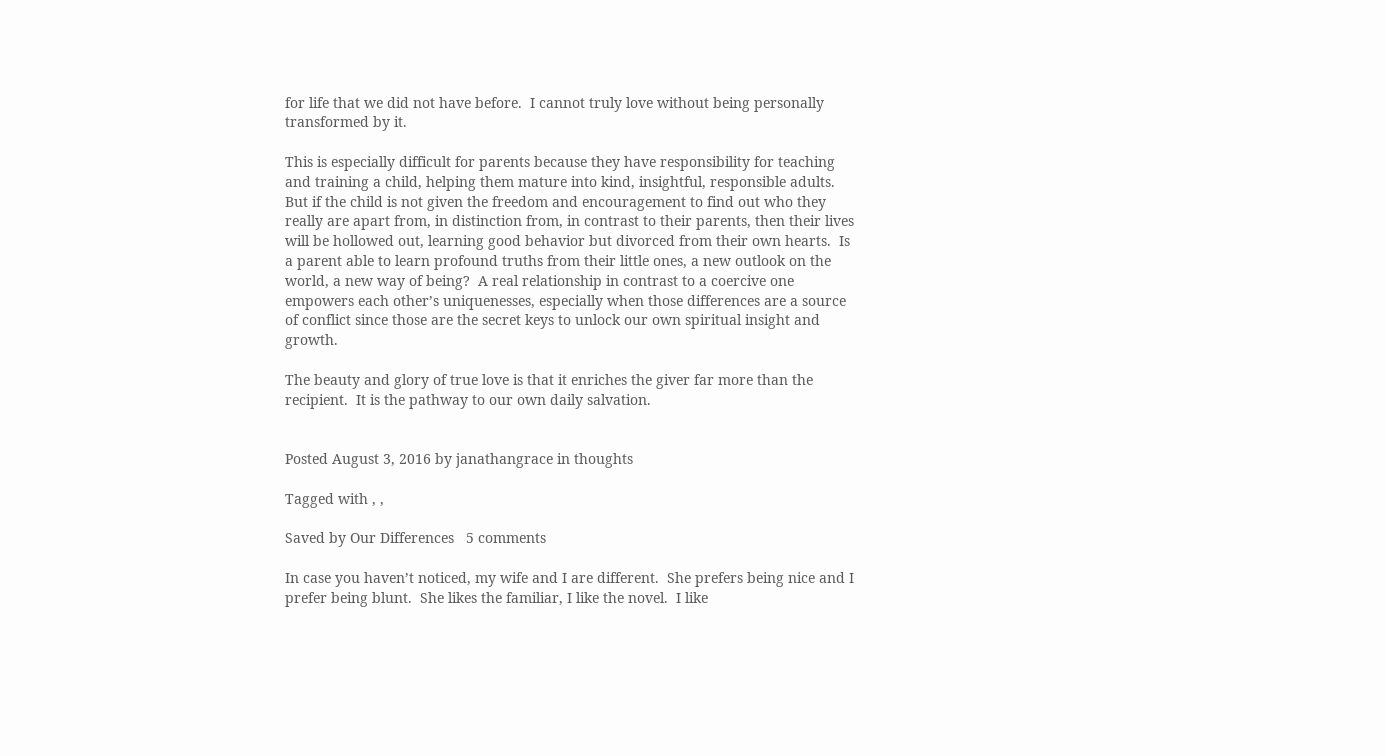for life that we did not have before.  I cannot truly love without being personally transformed by it.

This is especially difficult for parents because they have responsibility for teaching and training a child, helping them mature into kind, insightful, responsible adults.  But if the child is not given the freedom and encouragement to find out who they really are apart from, in distinction from, in contrast to their parents, then their lives will be hollowed out, learning good behavior but divorced from their own hearts.  Is a parent able to learn profound truths from their little ones, a new outlook on the world, a new way of being?  A real relationship in contrast to a coercive one empowers each other’s uniquenesses, especially when those differences are a source of conflict since those are the secret keys to unlock our own spiritual insight and growth.

The beauty and glory of true love is that it enriches the giver far more than the recipient.  It is the pathway to our own daily salvation.


Posted August 3, 2016 by janathangrace in thoughts

Tagged with , ,

Saved by Our Differences   5 comments

In case you haven’t noticed, my wife and I are different.  She prefers being nice and I prefer being blunt.  She likes the familiar, I like the novel.  I like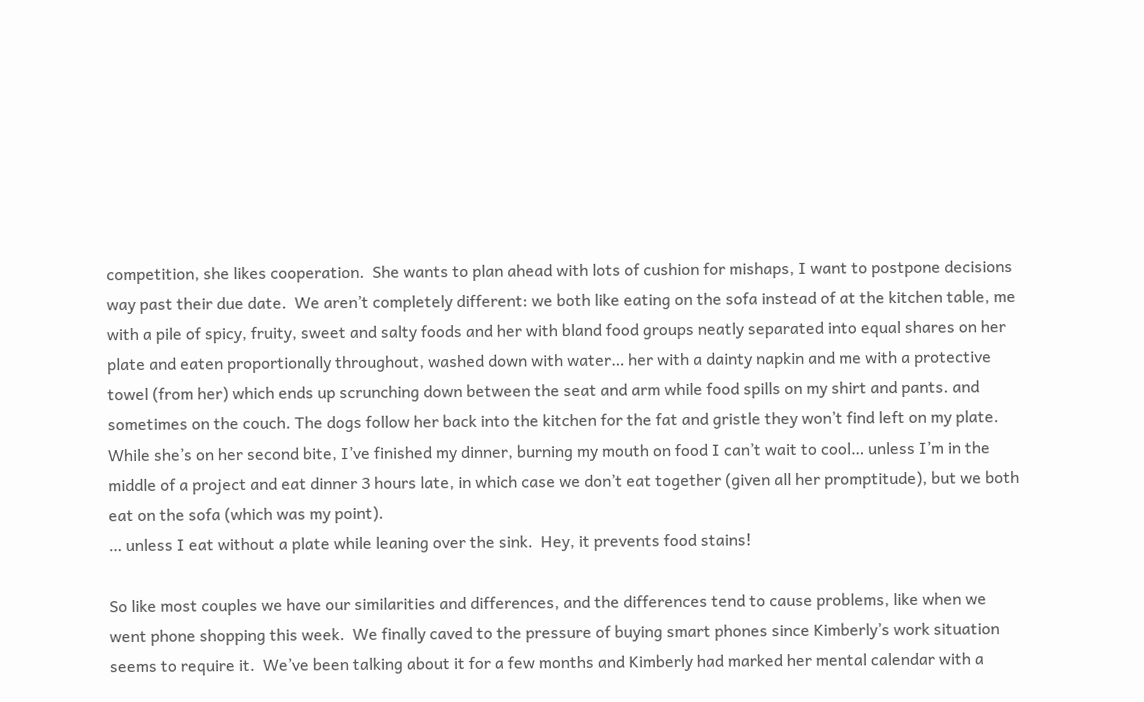competition, she likes cooperation.  She wants to plan ahead with lots of cushion for mishaps, I want to postpone decisions way past their due date.  We aren’t completely different: we both like eating on the sofa instead of at the kitchen table, me with a pile of spicy, fruity, sweet and salty foods and her with bland food groups neatly separated into equal shares on her plate and eaten proportionally throughout, washed down with water… her with a dainty napkin and me with a protective towel (from her) which ends up scrunching down between the seat and arm while food spills on my shirt and pants. and sometimes on the couch. The dogs follow her back into the kitchen for the fat and gristle they won’t find left on my plate.  While she’s on her second bite, I’ve finished my dinner, burning my mouth on food I can’t wait to cool… unless I’m in the middle of a project and eat dinner 3 hours late, in which case we don’t eat together (given all her promptitude), but we both eat on the sofa (which was my point).
… unless I eat without a plate while leaning over the sink.  Hey, it prevents food stains!

So like most couples we have our similarities and differences, and the differences tend to cause problems, like when we went phone shopping this week.  We finally caved to the pressure of buying smart phones since Kimberly’s work situation seems to require it.  We’ve been talking about it for a few months and Kimberly had marked her mental calendar with a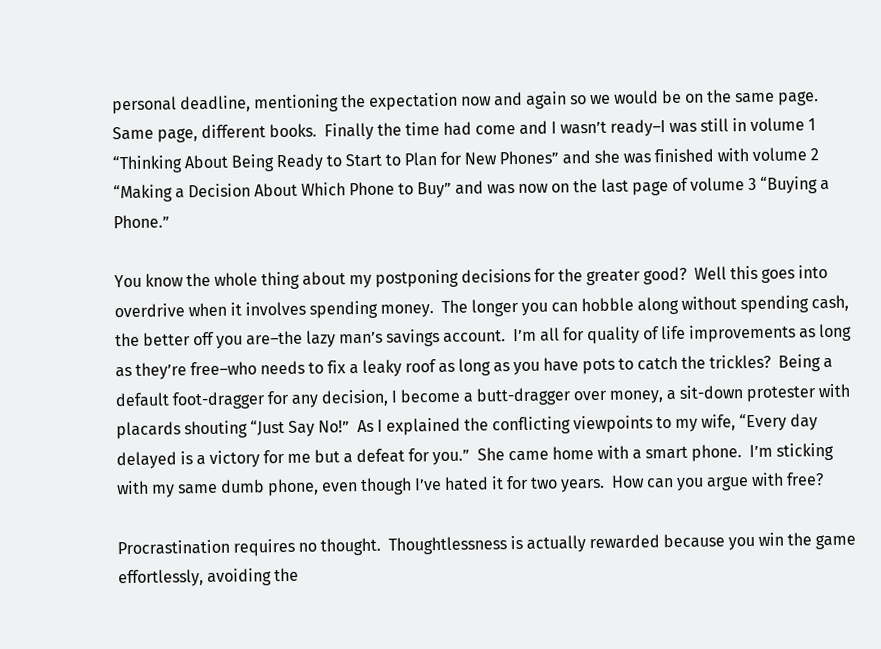personal deadline, mentioning the expectation now and again so we would be on the same page.  Same page, different books.  Finally the time had come and I wasn’t ready–I was still in volume 1 “Thinking About Being Ready to Start to Plan for New Phones” and she was finished with volume 2 “Making a Decision About Which Phone to Buy” and was now on the last page of volume 3 “Buying a Phone.”

You know the whole thing about my postponing decisions for the greater good?  Well this goes into overdrive when it involves spending money.  The longer you can hobble along without spending cash, the better off you are–the lazy man’s savings account.  I’m all for quality of life improvements as long as they’re free–who needs to fix a leaky roof as long as you have pots to catch the trickles?  Being a default foot-dragger for any decision, I become a butt-dragger over money, a sit-down protester with placards shouting “Just Say No!”  As I explained the conflicting viewpoints to my wife, “Every day delayed is a victory for me but a defeat for you.”  She came home with a smart phone.  I’m sticking with my same dumb phone, even though I’ve hated it for two years.  How can you argue with free?

Procrastination requires no thought.  Thoughtlessness is actually rewarded because you win the game effortlessly, avoiding the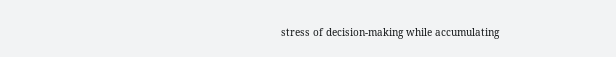stress of decision-making while accumulating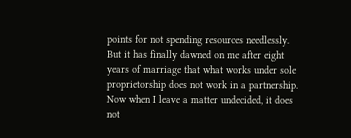points for not spending resources needlessly.  But it has finally dawned on me after eight years of marriage that what works under sole proprietorship does not work in a partnership.  Now when I leave a matter undecided, it does not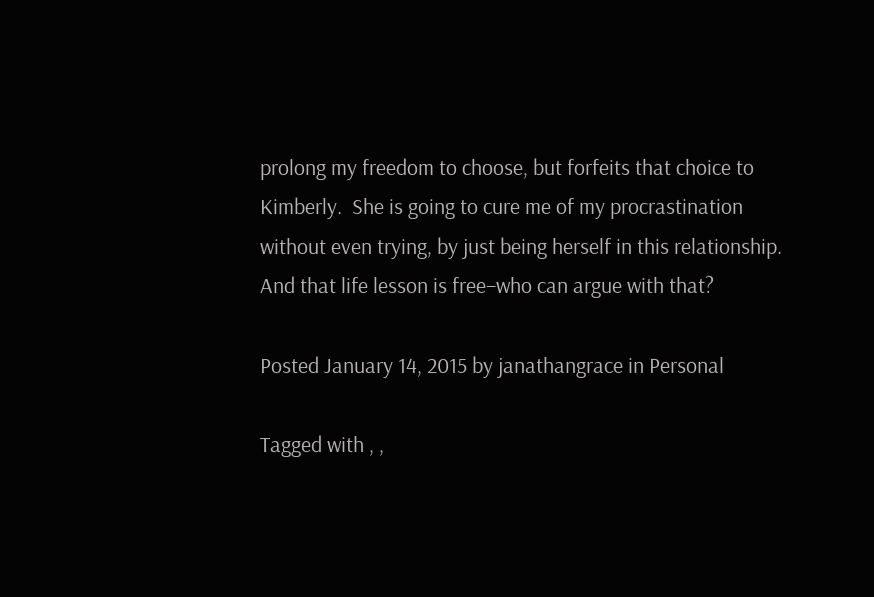prolong my freedom to choose, but forfeits that choice to Kimberly.  She is going to cure me of my procrastination without even trying, by just being herself in this relationship.  And that life lesson is free–who can argue with that?

Posted January 14, 2015 by janathangrace in Personal

Tagged with , ,